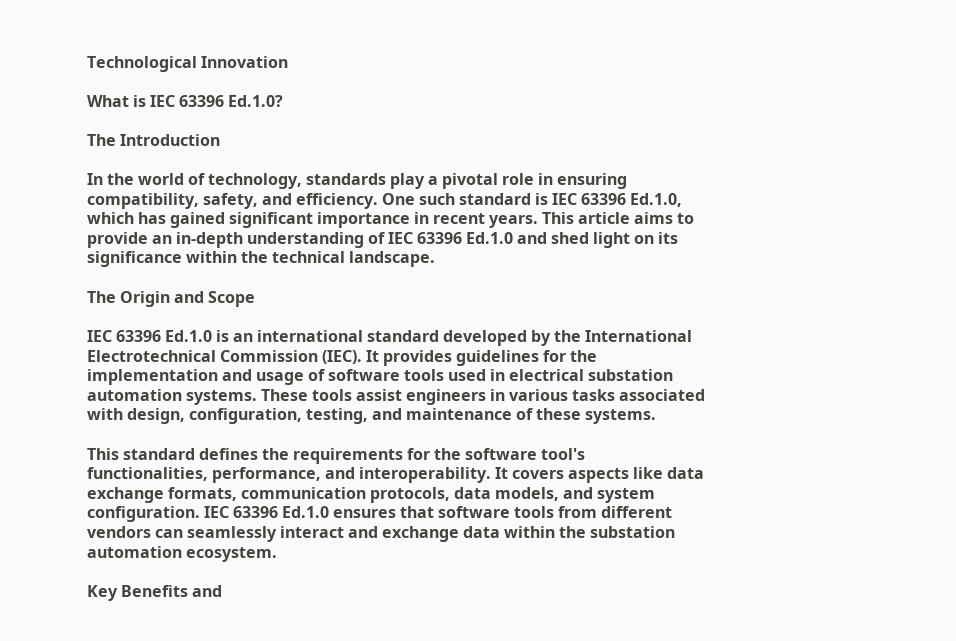Technological Innovation

What is IEC 63396 Ed.1.0?

The Introduction

In the world of technology, standards play a pivotal role in ensuring compatibility, safety, and efficiency. One such standard is IEC 63396 Ed.1.0, which has gained significant importance in recent years. This article aims to provide an in-depth understanding of IEC 63396 Ed.1.0 and shed light on its significance within the technical landscape.

The Origin and Scope

IEC 63396 Ed.1.0 is an international standard developed by the International Electrotechnical Commission (IEC). It provides guidelines for the implementation and usage of software tools used in electrical substation automation systems. These tools assist engineers in various tasks associated with design, configuration, testing, and maintenance of these systems.

This standard defines the requirements for the software tool's functionalities, performance, and interoperability. It covers aspects like data exchange formats, communication protocols, data models, and system configuration. IEC 63396 Ed.1.0 ensures that software tools from different vendors can seamlessly interact and exchange data within the substation automation ecosystem.

Key Benefits and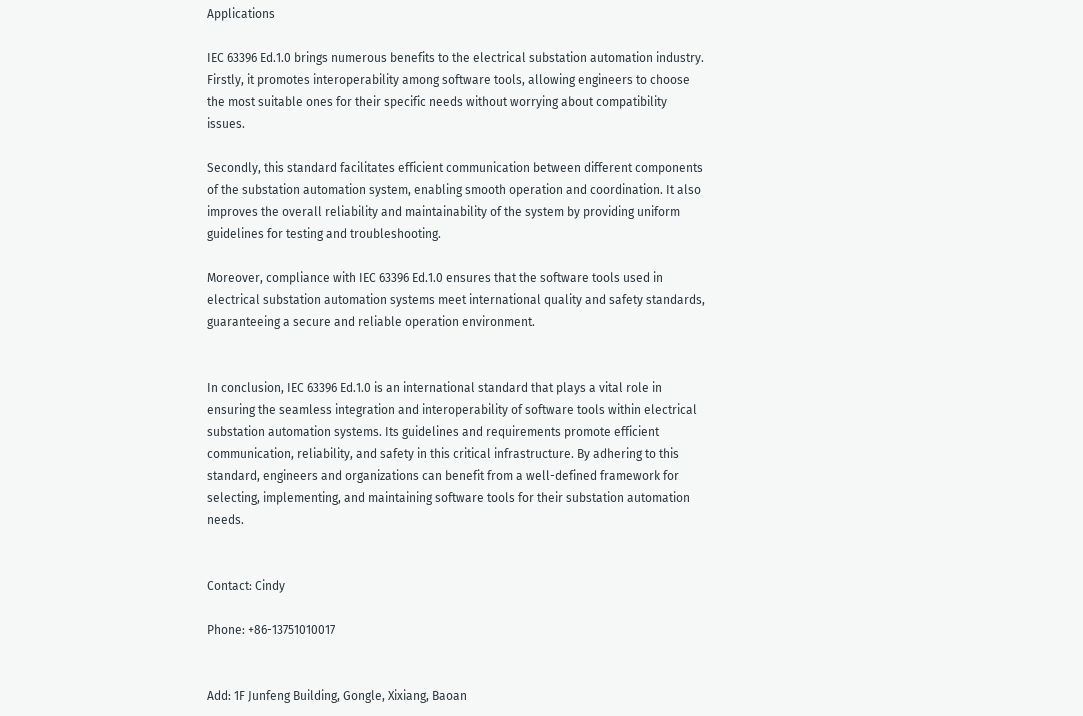Applications

IEC 63396 Ed.1.0 brings numerous benefits to the electrical substation automation industry. Firstly, it promotes interoperability among software tools, allowing engineers to choose the most suitable ones for their specific needs without worrying about compatibility issues.

Secondly, this standard facilitates efficient communication between different components of the substation automation system, enabling smooth operation and coordination. It also improves the overall reliability and maintainability of the system by providing uniform guidelines for testing and troubleshooting.

Moreover, compliance with IEC 63396 Ed.1.0 ensures that the software tools used in electrical substation automation systems meet international quality and safety standards, guaranteeing a secure and reliable operation environment.


In conclusion, IEC 63396 Ed.1.0 is an international standard that plays a vital role in ensuring the seamless integration and interoperability of software tools within electrical substation automation systems. Its guidelines and requirements promote efficient communication, reliability, and safety in this critical infrastructure. By adhering to this standard, engineers and organizations can benefit from a well-defined framework for selecting, implementing, and maintaining software tools for their substation automation needs.


Contact: Cindy

Phone: +86-13751010017


Add: 1F Junfeng Building, Gongle, Xixiang, Baoan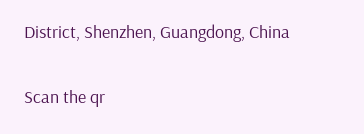District, Shenzhen, Guangdong, China

Scan the qr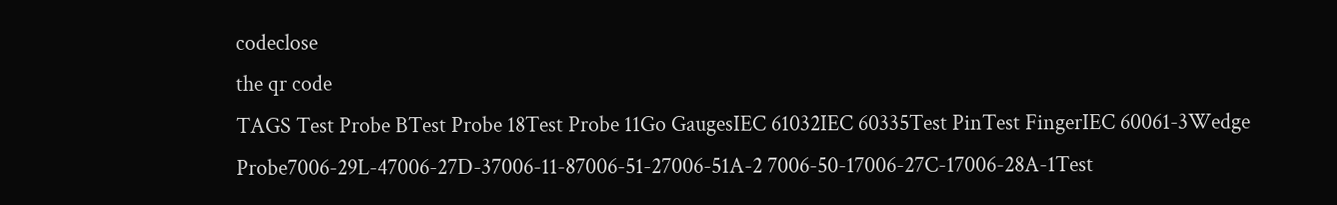codeclose
the qr code
TAGS Test Probe BTest Probe 18Test Probe 11Go GaugesIEC 61032IEC 60335Test PinTest FingerIEC 60061-3Wedge Probe7006-29L-47006-27D-37006-11-87006-51-27006-51A-2 7006-50-17006-27C-17006-28A-1Test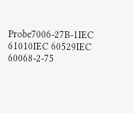Probe7006-27B-1IEC 61010IEC 60529IEC 60068-2-75